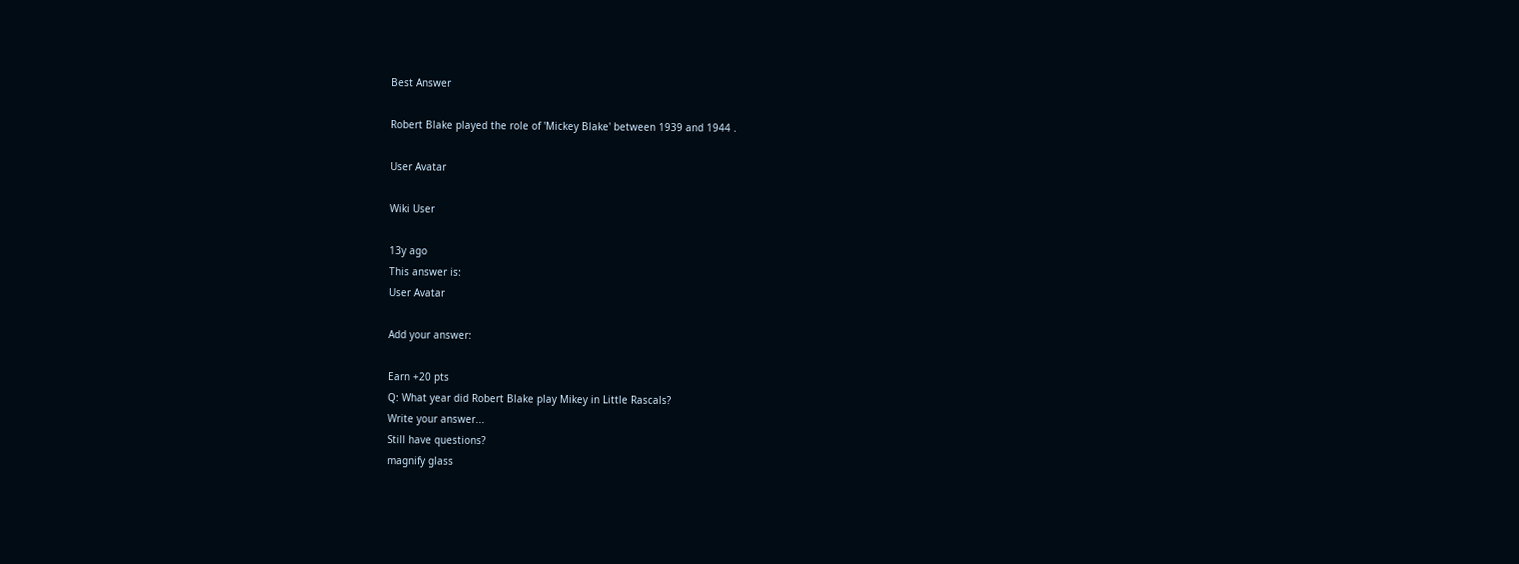Best Answer

Robert Blake played the role of 'Mickey Blake' between 1939 and 1944 .

User Avatar

Wiki User

13y ago
This answer is:
User Avatar

Add your answer:

Earn +20 pts
Q: What year did Robert Blake play Mikey in Little Rascals?
Write your answer...
Still have questions?
magnify glass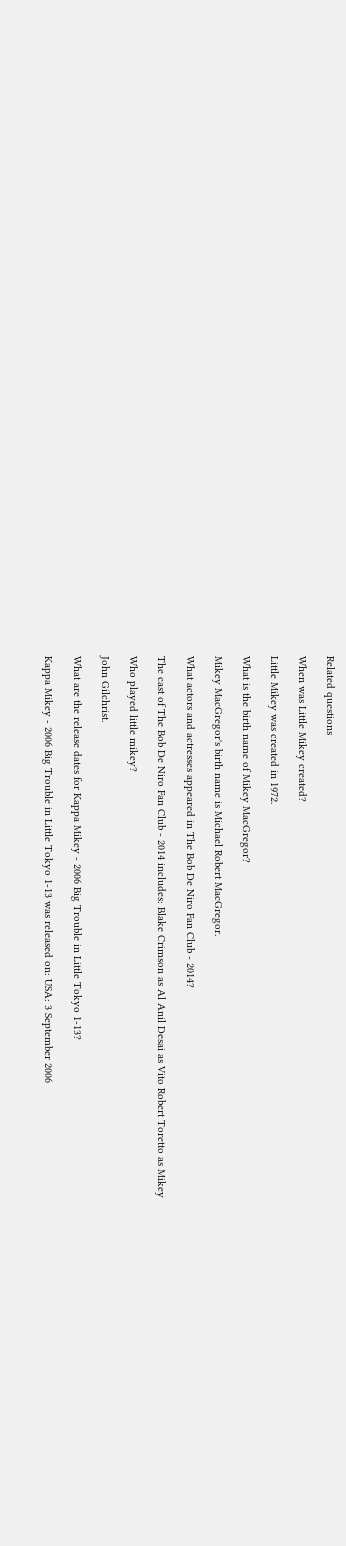Related questions

When was Little Mikey created?

Little Mikey was created in 1972.

What is the birth name of Mikey MacGregor?

Mikey MacGregor's birth name is Michael Robert MacGregor.

What actors and actresses appeared in The Bob De Niro Fan Club - 2014?

The cast of The Bob De Niro Fan Club - 2014 includes: Blake Crimson as Al Anil Desai as Vito Robert Toretto as Mikey

Who played little mikey?

John Gilchrist.

What are the release dates for Kappa Mikey - 2006 Big Trouble in Little Tokyo 1-13?

Kappa Mikey - 2006 Big Trouble in Little Tokyo 1-13 was released on: USA: 3 September 2006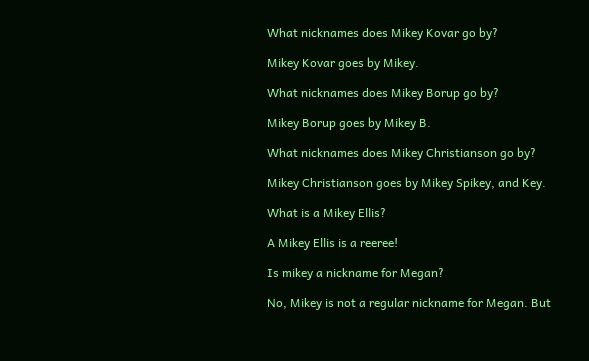What nicknames does Mikey Kovar go by?

Mikey Kovar goes by Mikey.

What nicknames does Mikey Borup go by?

Mikey Borup goes by Mikey B.

What nicknames does Mikey Christianson go by?

Mikey Christianson goes by Mikey Spikey, and Key.

What is a Mikey Ellis?

A Mikey Ellis is a reeree!

Is mikey a nickname for Megan?

No, Mikey is not a regular nickname for Megan. But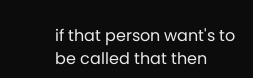if that person want's to be called that then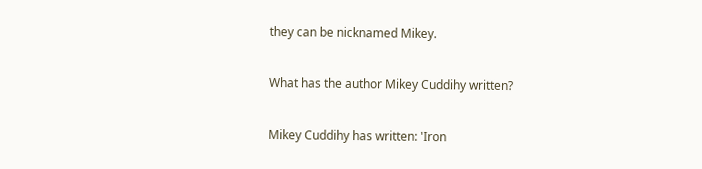they can be nicknamed Mikey.

What has the author Mikey Cuddihy written?

Mikey Cuddihy has written: 'Iron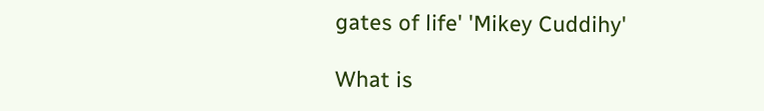gates of life' 'Mikey Cuddihy'

What is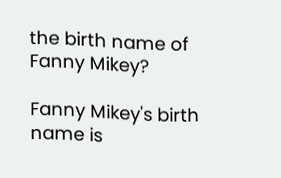the birth name of Fanny Mikey?

Fanny Mikey's birth name is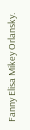Fanny Elisa Mikey Orlansky.